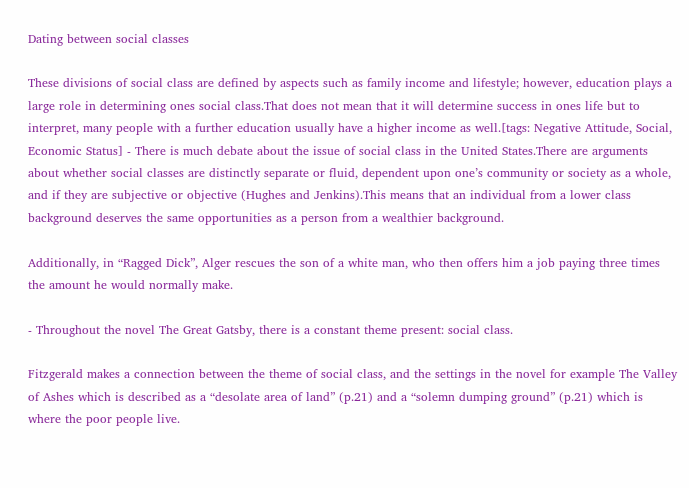Dating between social classes

These divisions of social class are defined by aspects such as family income and lifestyle; however, education plays a large role in determining ones social class.That does not mean that it will determine success in ones life but to interpret, many people with a further education usually have a higher income as well.[tags: Negative Attitude, Social, Economic Status] - There is much debate about the issue of social class in the United States.There are arguments about whether social classes are distinctly separate or fluid, dependent upon one’s community or society as a whole, and if they are subjective or objective (Hughes and Jenkins).This means that an individual from a lower class background deserves the same opportunities as a person from a wealthier background.

Additionally, in “Ragged Dick”, Alger rescues the son of a white man, who then offers him a job paying three times the amount he would normally make.

- Throughout the novel The Great Gatsby, there is a constant theme present: social class.

Fitzgerald makes a connection between the theme of social class, and the settings in the novel for example The Valley of Ashes which is described as a “desolate area of land” (p.21) and a “solemn dumping ground” (p.21) which is where the poor people live.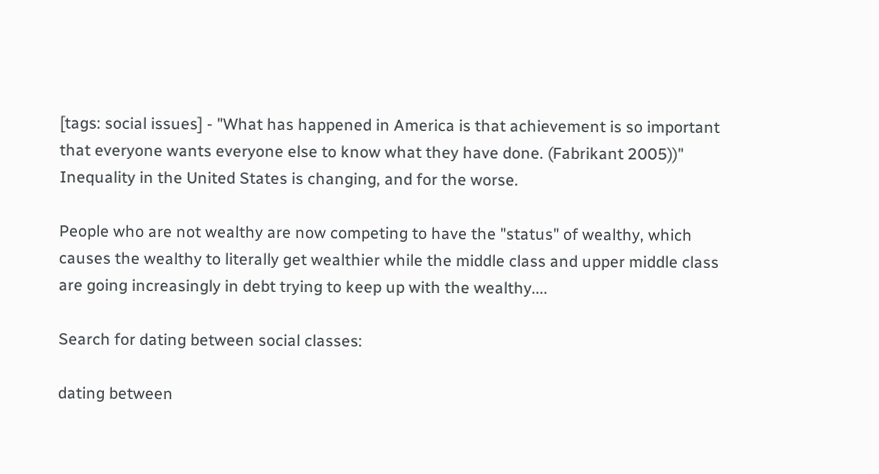[tags: social issues] - "What has happened in America is that achievement is so important that everyone wants everyone else to know what they have done. (Fabrikant 2005))" Inequality in the United States is changing, and for the worse.

People who are not wealthy are now competing to have the "status" of wealthy, which causes the wealthy to literally get wealthier while the middle class and upper middle class are going increasingly in debt trying to keep up with the wealthy....

Search for dating between social classes:

dating between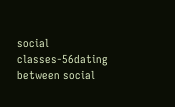social classes-56dating between social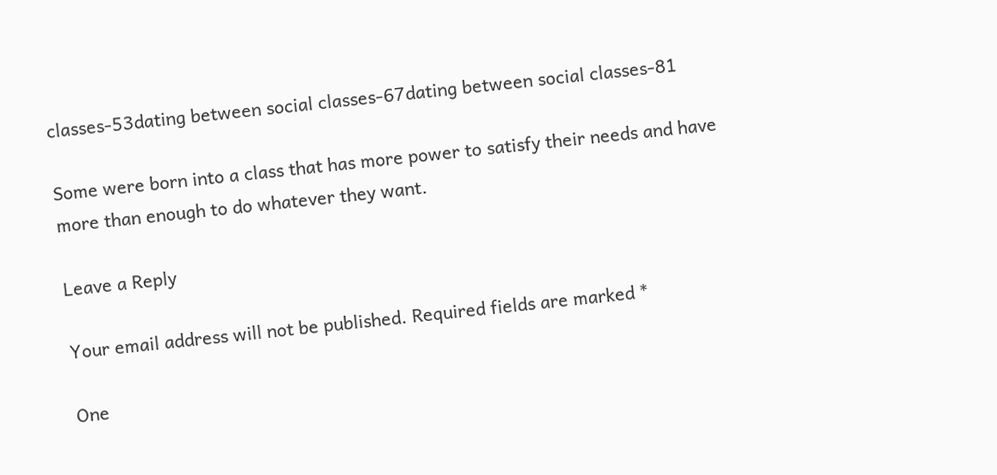classes-53dating between social classes-67dating between social classes-81

Some were born into a class that has more power to satisfy their needs and have more than enough to do whatever they want.

Leave a Reply

Your email address will not be published. Required fields are marked *

One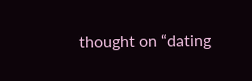thought on “dating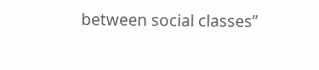between social classes”